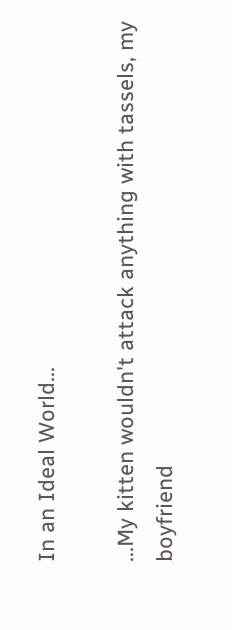In an Ideal World...

...My kitten wouldn't attack anything with tassels, my boyfriend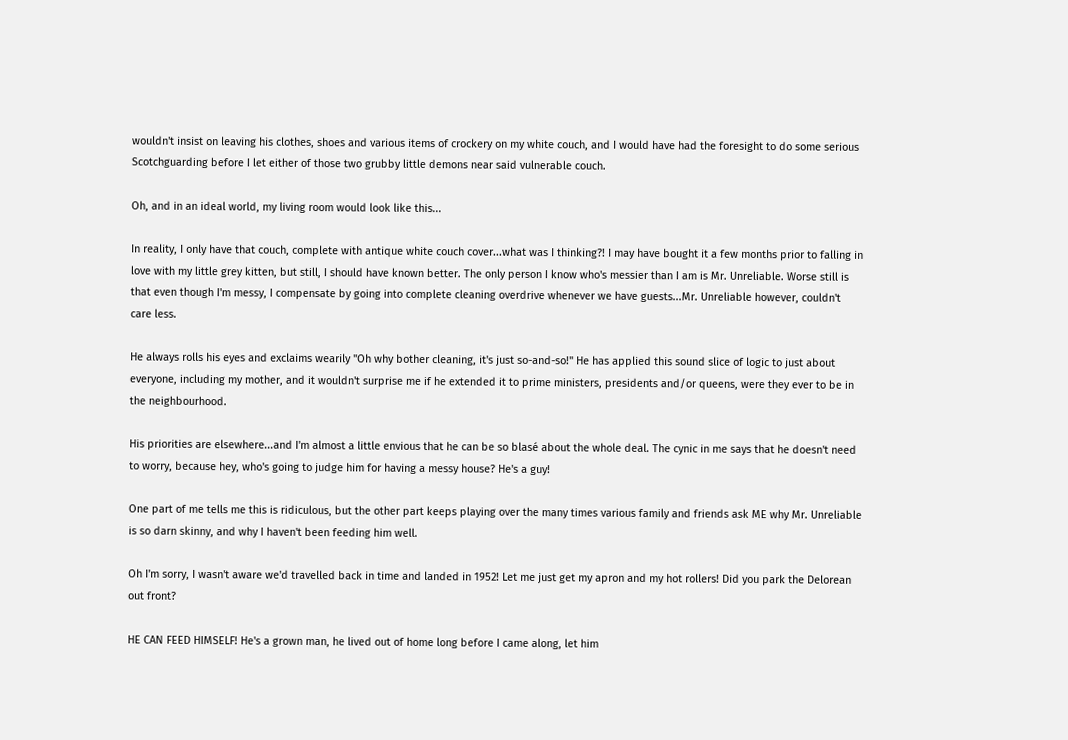wouldn't insist on leaving his clothes, shoes and various items of crockery on my white couch, and I would have had the foresight to do some serious Scotchguarding before I let either of those two grubby little demons near said vulnerable couch.

Oh, and in an ideal world, my living room would look like this...

In reality, I only have that couch, complete with antique white couch cover...what was I thinking?! I may have bought it a few months prior to falling in love with my little grey kitten, but still, I should have known better. The only person I know who's messier than I am is Mr. Unreliable. Worse still is that even though I'm messy, I compensate by going into complete cleaning overdrive whenever we have guests...Mr. Unreliable however, couldn't care less.

He always rolls his eyes and exclaims wearily "Oh why bother cleaning, it's just so-and-so!" He has applied this sound slice of logic to just about everyone, including my mother, and it wouldn't surprise me if he extended it to prime ministers, presidents and/or queens, were they ever to be in the neighbourhood.

His priorities are elsewhere...and I'm almost a little envious that he can be so blasé about the whole deal. The cynic in me says that he doesn't need to worry, because hey, who's going to judge him for having a messy house? He's a guy!

One part of me tells me this is ridiculous, but the other part keeps playing over the many times various family and friends ask ME why Mr. Unreliable is so darn skinny, and why I haven't been feeding him well.

Oh I'm sorry, I wasn't aware we'd travelled back in time and landed in 1952! Let me just get my apron and my hot rollers! Did you park the Delorean out front?

HE CAN FEED HIMSELF! He's a grown man, he lived out of home long before I came along, let him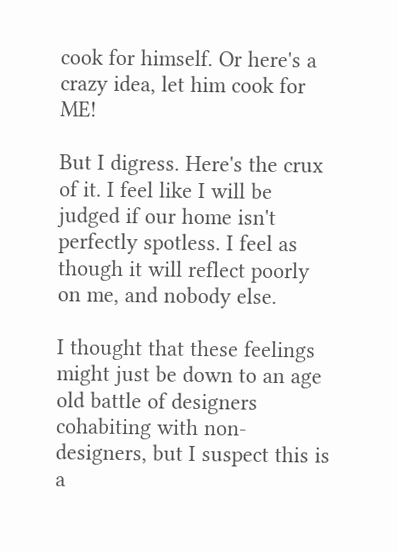cook for himself. Or here's a crazy idea, let him cook for ME!

But I digress. Here's the crux of it. I feel like I will be judged if our home isn't perfectly spotless. I feel as though it will reflect poorly on me, and nobody else.

I thought that these feelings might just be down to an age old battle of designers cohabiting with non-designers, but I suspect this is a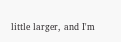little larger, and I'm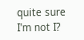quite sure I'm not I?